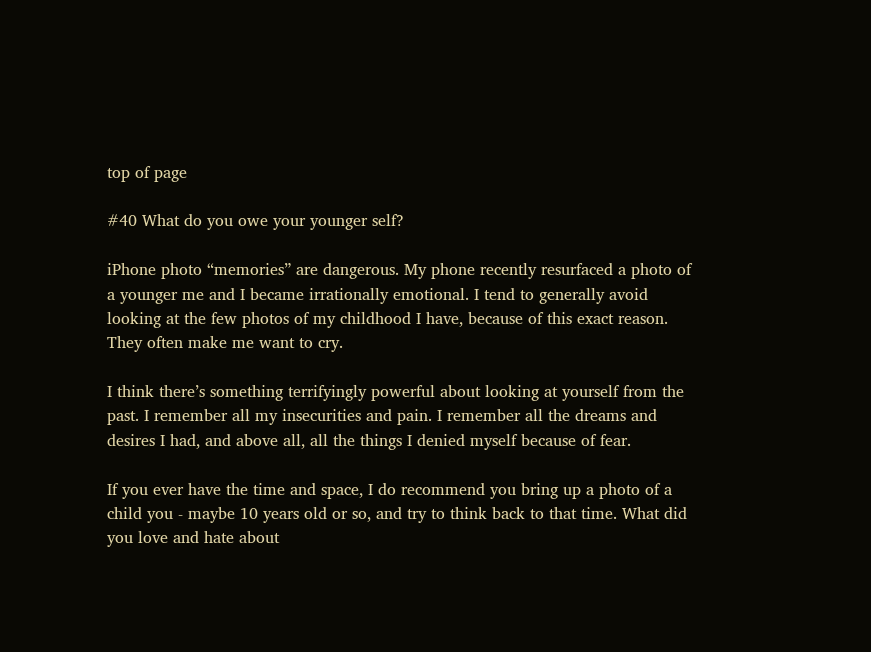top of page

#40 What do you owe your younger self?

iPhone photo “memories” are dangerous. My phone recently resurfaced a photo of a younger me and I became irrationally emotional. I tend to generally avoid looking at the few photos of my childhood I have, because of this exact reason. They often make me want to cry.

I think there’s something terrifyingly powerful about looking at yourself from the past. I remember all my insecurities and pain. I remember all the dreams and desires I had, and above all, all the things I denied myself because of fear.

If you ever have the time and space, I do recommend you bring up a photo of a child you - maybe 10 years old or so, and try to think back to that time. What did you love and hate about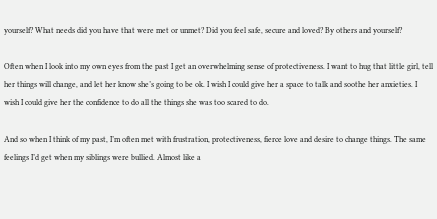yourself? What needs did you have that were met or unmet? Did you feel safe, secure and loved? By others and yourself?

Often when I look into my own eyes from the past I get an overwhelming sense of protectiveness. I want to hug that little girl, tell her things will change, and let her know she’s going to be ok. I wish I could give her a space to talk and soothe her anxieties. I wish I could give her the confidence to do all the things she was too scared to do.

And so when I think of my past, I’m often met with frustration, protectiveness, fierce love and desire to change things. The same feelings I’d get when my siblings were bullied. Almost like a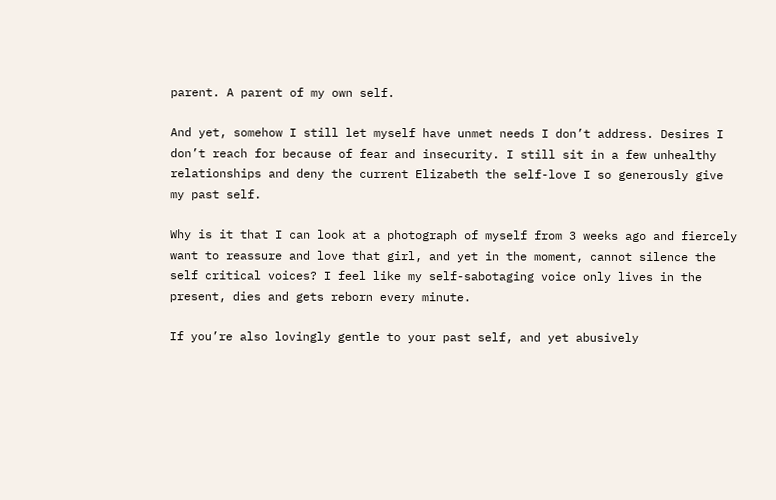parent. A parent of my own self.

And yet, somehow I still let myself have unmet needs I don’t address. Desires I don’t reach for because of fear and insecurity. I still sit in a few unhealthy relationships and deny the current Elizabeth the self-love I so generously give my past self.

Why is it that I can look at a photograph of myself from 3 weeks ago and fiercely want to reassure and love that girl, and yet in the moment, cannot silence the self critical voices? I feel like my self-sabotaging voice only lives in the present, dies and gets reborn every minute.

If you’re also lovingly gentle to your past self, and yet abusively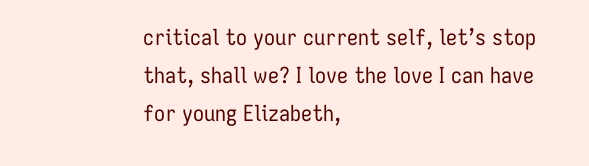critical to your current self, let’s stop that, shall we? I love the love I can have for young Elizabeth,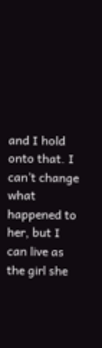and I hold onto that. I can’t change what happened to her, but I can live as the girl she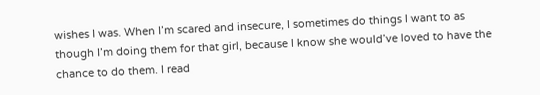wishes I was. When I’m scared and insecure, I sometimes do things I want to as though I’m doing them for that girl, because I know she would’ve loved to have the chance to do them. I read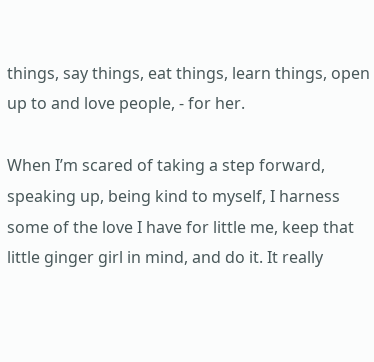things, say things, eat things, learn things, open up to and love people, - for her.

When I’m scared of taking a step forward, speaking up, being kind to myself, I harness some of the love I have for little me, keep that little ginger girl in mind, and do it. It really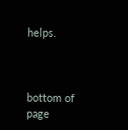helps.



bottom of page